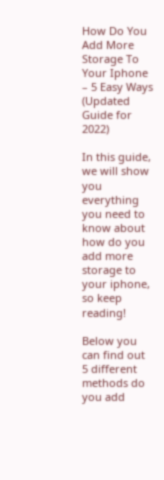How Do You Add More Storage To Your Iphone – 5 Easy Ways (Updated Guide for 2022)

In this guide, we will show you everything you need to know about how do you add more storage to your iphone, so keep reading!

Below you can find out 5 different methods do you add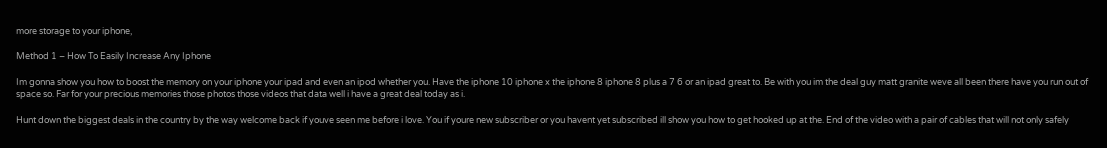more storage to your iphone,

Method 1 – How To Easily Increase Any Iphone

Im gonna show you how to boost the memory on your iphone your ipad and even an ipod whether you. Have the iphone 10 iphone x the iphone 8 iphone 8 plus a 7 6 or an ipad great to. Be with you im the deal guy matt granite weve all been there have you run out of space so. Far for your precious memories those photos those videos that data well i have a great deal today as i.

Hunt down the biggest deals in the country by the way welcome back if youve seen me before i love. You if youre new subscriber or you havent yet subscribed ill show you how to get hooked up at the. End of the video with a pair of cables that will not only safely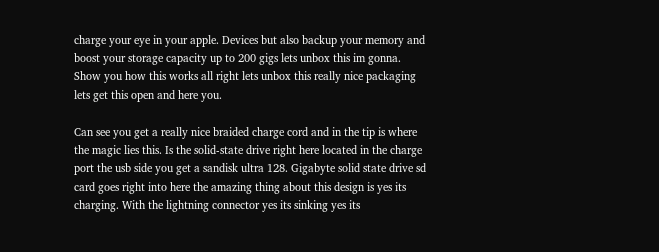charge your eye in your apple. Devices but also backup your memory and boost your storage capacity up to 200 gigs lets unbox this im gonna. Show you how this works all right lets unbox this really nice packaging lets get this open and here you.

Can see you get a really nice braided charge cord and in the tip is where the magic lies this. Is the solid-state drive right here located in the charge port the usb side you get a sandisk ultra 128. Gigabyte solid state drive sd card goes right into here the amazing thing about this design is yes its charging. With the lightning connector yes its sinking yes its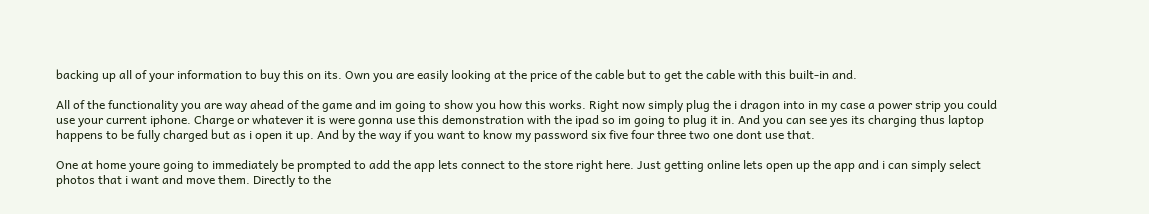backing up all of your information to buy this on its. Own you are easily looking at the price of the cable but to get the cable with this built-in and.

All of the functionality you are way ahead of the game and im going to show you how this works. Right now simply plug the i dragon into in my case a power strip you could use your current iphone. Charge or whatever it is were gonna use this demonstration with the ipad so im going to plug it in. And you can see yes its charging thus laptop happens to be fully charged but as i open it up. And by the way if you want to know my password six five four three two one dont use that.

One at home youre going to immediately be prompted to add the app lets connect to the store right here. Just getting online lets open up the app and i can simply select photos that i want and move them. Directly to the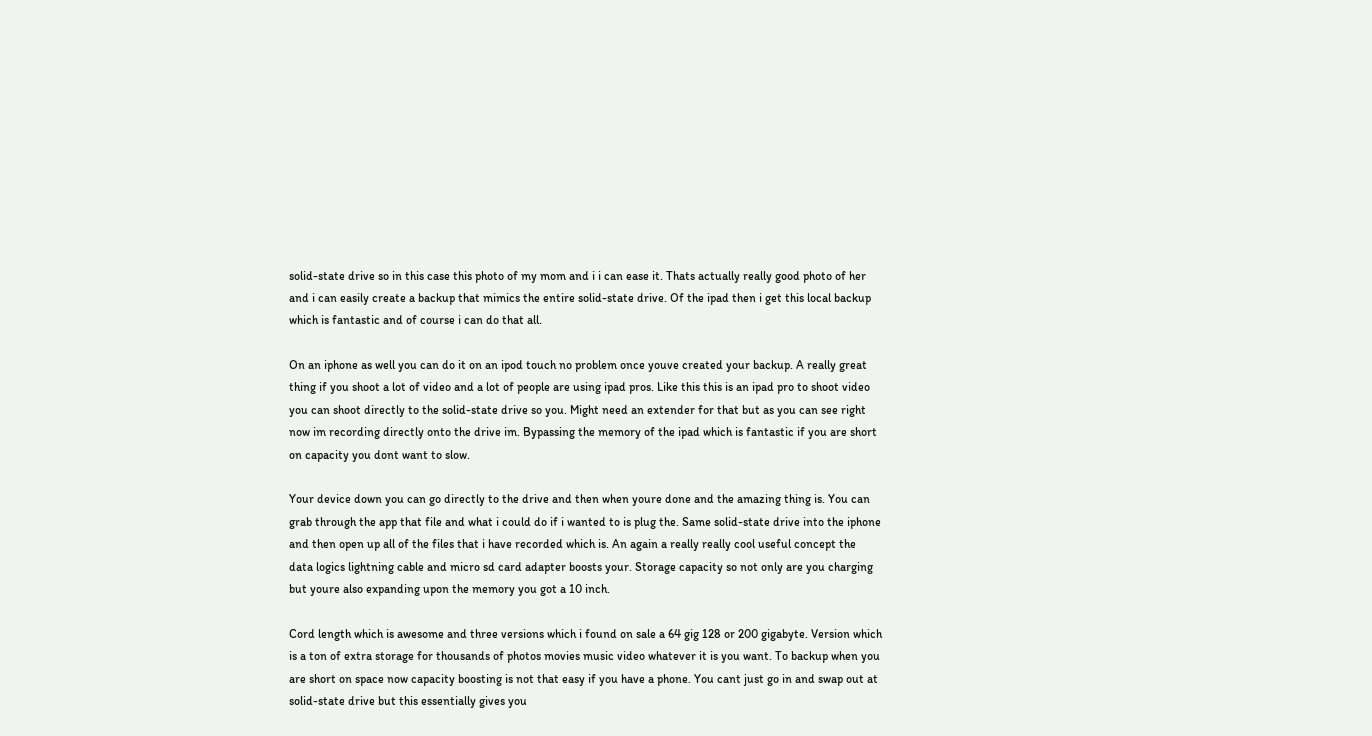solid-state drive so in this case this photo of my mom and i i can ease it. Thats actually really good photo of her and i can easily create a backup that mimics the entire solid-state drive. Of the ipad then i get this local backup which is fantastic and of course i can do that all.

On an iphone as well you can do it on an ipod touch no problem once youve created your backup. A really great thing if you shoot a lot of video and a lot of people are using ipad pros. Like this this is an ipad pro to shoot video you can shoot directly to the solid-state drive so you. Might need an extender for that but as you can see right now im recording directly onto the drive im. Bypassing the memory of the ipad which is fantastic if you are short on capacity you dont want to slow.

Your device down you can go directly to the drive and then when youre done and the amazing thing is. You can grab through the app that file and what i could do if i wanted to is plug the. Same solid-state drive into the iphone and then open up all of the files that i have recorded which is. An again a really really cool useful concept the data logics lightning cable and micro sd card adapter boosts your. Storage capacity so not only are you charging but youre also expanding upon the memory you got a 10 inch.

Cord length which is awesome and three versions which i found on sale a 64 gig 128 or 200 gigabyte. Version which is a ton of extra storage for thousands of photos movies music video whatever it is you want. To backup when you are short on space now capacity boosting is not that easy if you have a phone. You cant just go in and swap out at solid-state drive but this essentially gives you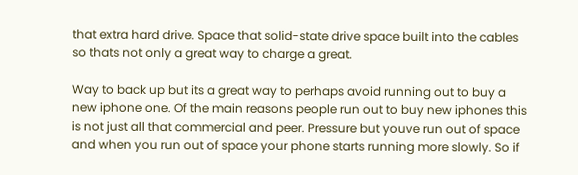that extra hard drive. Space that solid-state drive space built into the cables so thats not only a great way to charge a great.

Way to back up but its a great way to perhaps avoid running out to buy a new iphone one. Of the main reasons people run out to buy new iphones this is not just all that commercial and peer. Pressure but youve run out of space and when you run out of space your phone starts running more slowly. So if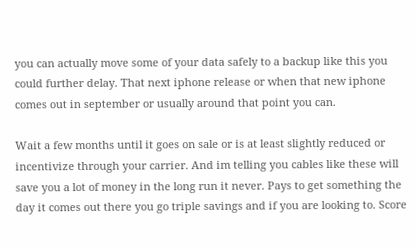you can actually move some of your data safely to a backup like this you could further delay. That next iphone release or when that new iphone comes out in september or usually around that point you can.

Wait a few months until it goes on sale or is at least slightly reduced or incentivize through your carrier. And im telling you cables like these will save you a lot of money in the long run it never. Pays to get something the day it comes out there you go triple savings and if you are looking to. Score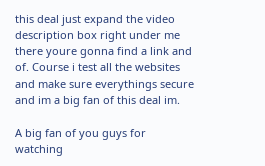this deal just expand the video description box right under me there youre gonna find a link and of. Course i test all the websites and make sure everythings secure and im a big fan of this deal im.

A big fan of you guys for watching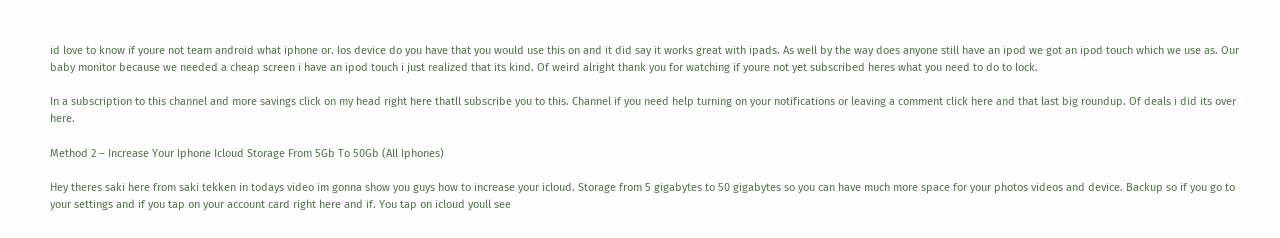id love to know if youre not team android what iphone or. Ios device do you have that you would use this on and it did say it works great with ipads. As well by the way does anyone still have an ipod we got an ipod touch which we use as. Our baby monitor because we needed a cheap screen i have an ipod touch i just realized that its kind. Of weird alright thank you for watching if youre not yet subscribed heres what you need to do to lock.

In a subscription to this channel and more savings click on my head right here thatll subscribe you to this. Channel if you need help turning on your notifications or leaving a comment click here and that last big roundup. Of deals i did its over here.

Method 2 – Increase Your Iphone Icloud Storage From 5Gb To 50Gb (All Iphones)

Hey theres saki here from saki tekken in todays video im gonna show you guys how to increase your icloud. Storage from 5 gigabytes to 50 gigabytes so you can have much more space for your photos videos and device. Backup so if you go to your settings and if you tap on your account card right here and if. You tap on icloud youll see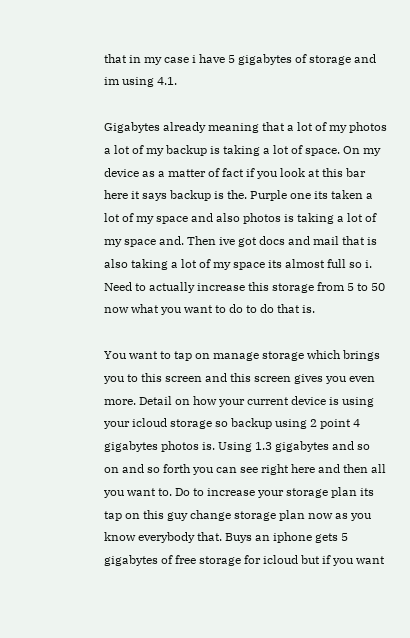that in my case i have 5 gigabytes of storage and im using 4.1.

Gigabytes already meaning that a lot of my photos a lot of my backup is taking a lot of space. On my device as a matter of fact if you look at this bar here it says backup is the. Purple one its taken a lot of my space and also photos is taking a lot of my space and. Then ive got docs and mail that is also taking a lot of my space its almost full so i. Need to actually increase this storage from 5 to 50 now what you want to do to do that is.

You want to tap on manage storage which brings you to this screen and this screen gives you even more. Detail on how your current device is using your icloud storage so backup using 2 point 4 gigabytes photos is. Using 1.3 gigabytes and so on and so forth you can see right here and then all you want to. Do to increase your storage plan its tap on this guy change storage plan now as you know everybody that. Buys an iphone gets 5 gigabytes of free storage for icloud but if you want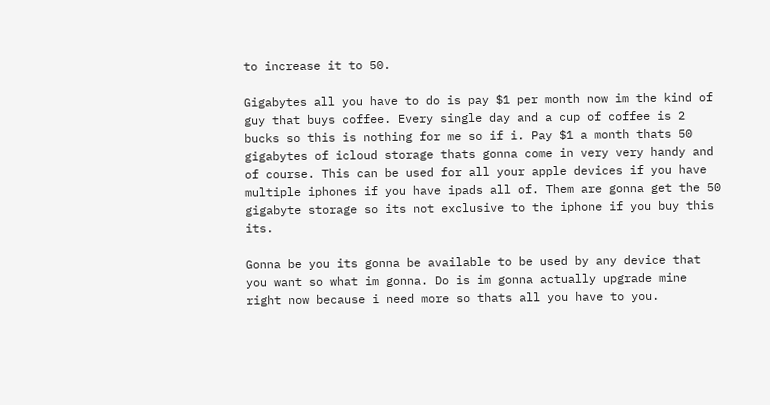to increase it to 50.

Gigabytes all you have to do is pay $1 per month now im the kind of guy that buys coffee. Every single day and a cup of coffee is 2 bucks so this is nothing for me so if i. Pay $1 a month thats 50 gigabytes of icloud storage thats gonna come in very very handy and of course. This can be used for all your apple devices if you have multiple iphones if you have ipads all of. Them are gonna get the 50 gigabyte storage so its not exclusive to the iphone if you buy this its.

Gonna be you its gonna be available to be used by any device that you want so what im gonna. Do is im gonna actually upgrade mine right now because i need more so thats all you have to you.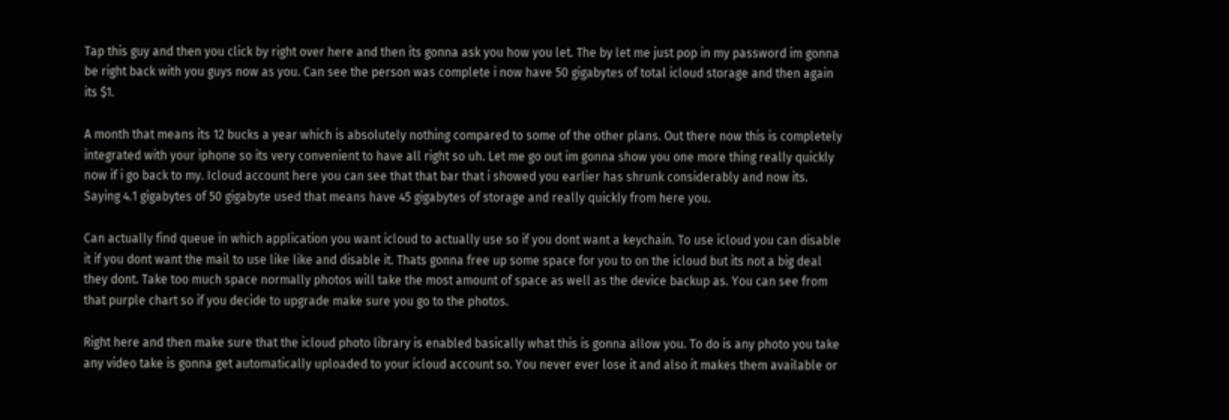Tap this guy and then you click by right over here and then its gonna ask you how you let. The by let me just pop in my password im gonna be right back with you guys now as you. Can see the person was complete i now have 50 gigabytes of total icloud storage and then again its $1.

A month that means its 12 bucks a year which is absolutely nothing compared to some of the other plans. Out there now this is completely integrated with your iphone so its very convenient to have all right so uh. Let me go out im gonna show you one more thing really quickly now if i go back to my. Icloud account here you can see that that bar that i showed you earlier has shrunk considerably and now its. Saying 4.1 gigabytes of 50 gigabyte used that means have 45 gigabytes of storage and really quickly from here you.

Can actually find queue in which application you want icloud to actually use so if you dont want a keychain. To use icloud you can disable it if you dont want the mail to use like like and disable it. Thats gonna free up some space for you to on the icloud but its not a big deal they dont. Take too much space normally photos will take the most amount of space as well as the device backup as. You can see from that purple chart so if you decide to upgrade make sure you go to the photos.

Right here and then make sure that the icloud photo library is enabled basically what this is gonna allow you. To do is any photo you take any video take is gonna get automatically uploaded to your icloud account so. You never ever lose it and also it makes them available or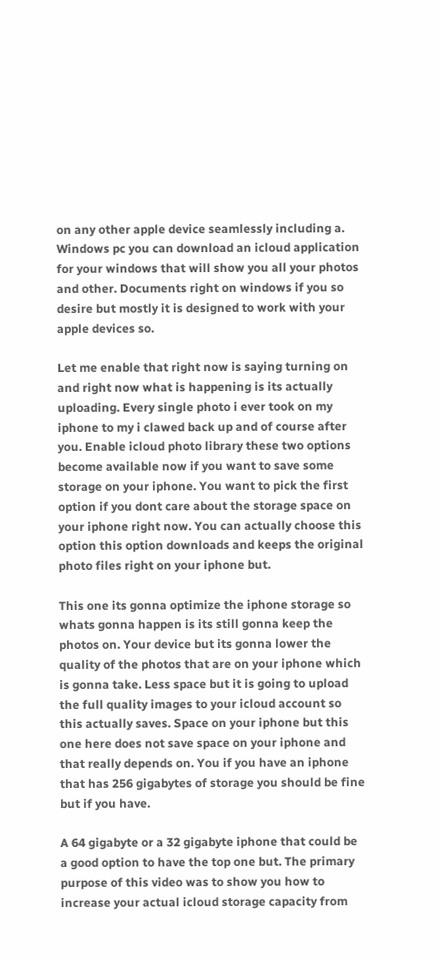on any other apple device seamlessly including a. Windows pc you can download an icloud application for your windows that will show you all your photos and other. Documents right on windows if you so desire but mostly it is designed to work with your apple devices so.

Let me enable that right now is saying turning on and right now what is happening is its actually uploading. Every single photo i ever took on my iphone to my i clawed back up and of course after you. Enable icloud photo library these two options become available now if you want to save some storage on your iphone. You want to pick the first option if you dont care about the storage space on your iphone right now. You can actually choose this option this option downloads and keeps the original photo files right on your iphone but.

This one its gonna optimize the iphone storage so whats gonna happen is its still gonna keep the photos on. Your device but its gonna lower the quality of the photos that are on your iphone which is gonna take. Less space but it is going to upload the full quality images to your icloud account so this actually saves. Space on your iphone but this one here does not save space on your iphone and that really depends on. You if you have an iphone that has 256 gigabytes of storage you should be fine but if you have.

A 64 gigabyte or a 32 gigabyte iphone that could be a good option to have the top one but. The primary purpose of this video was to show you how to increase your actual icloud storage capacity from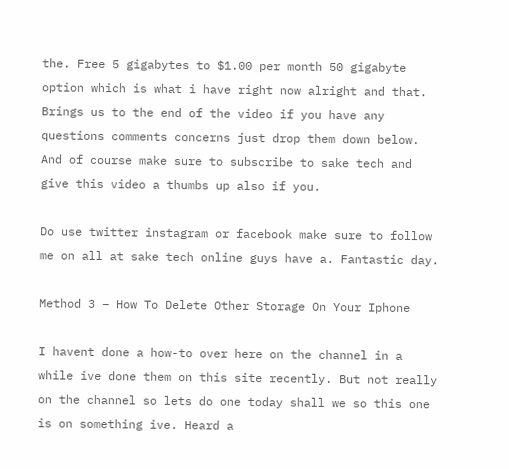the. Free 5 gigabytes to $1.00 per month 50 gigabyte option which is what i have right now alright and that. Brings us to the end of the video if you have any questions comments concerns just drop them down below. And of course make sure to subscribe to sake tech and give this video a thumbs up also if you.

Do use twitter instagram or facebook make sure to follow me on all at sake tech online guys have a. Fantastic day.

Method 3 – How To Delete Other Storage On Your Iphone

I havent done a how-to over here on the channel in a while ive done them on this site recently. But not really on the channel so lets do one today shall we so this one is on something ive. Heard a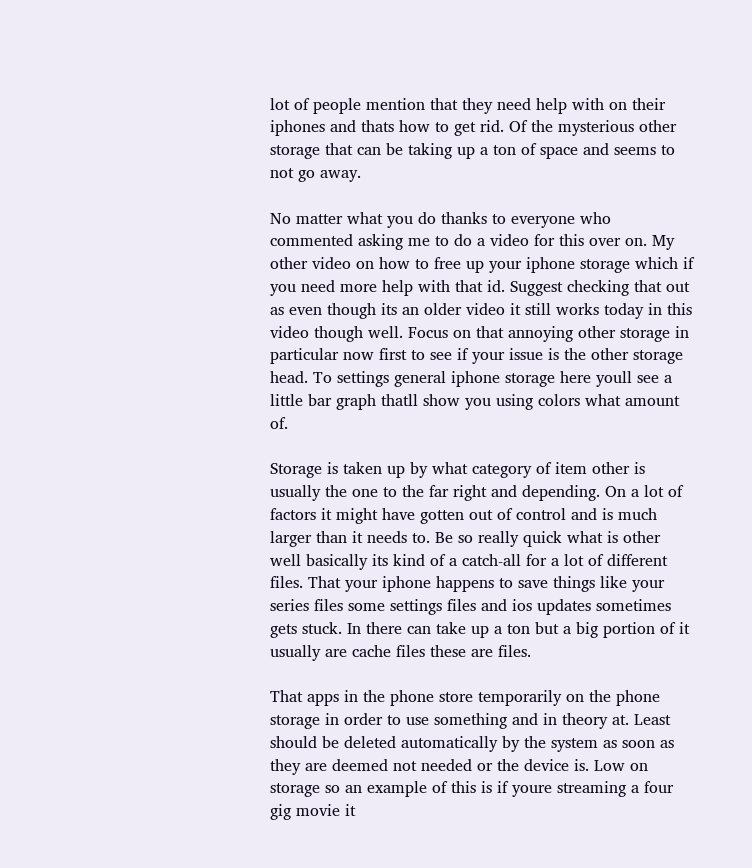lot of people mention that they need help with on their iphones and thats how to get rid. Of the mysterious other storage that can be taking up a ton of space and seems to not go away.

No matter what you do thanks to everyone who commented asking me to do a video for this over on. My other video on how to free up your iphone storage which if you need more help with that id. Suggest checking that out as even though its an older video it still works today in this video though well. Focus on that annoying other storage in particular now first to see if your issue is the other storage head. To settings general iphone storage here youll see a little bar graph thatll show you using colors what amount of.

Storage is taken up by what category of item other is usually the one to the far right and depending. On a lot of factors it might have gotten out of control and is much larger than it needs to. Be so really quick what is other well basically its kind of a catch-all for a lot of different files. That your iphone happens to save things like your series files some settings files and ios updates sometimes gets stuck. In there can take up a ton but a big portion of it usually are cache files these are files.

That apps in the phone store temporarily on the phone storage in order to use something and in theory at. Least should be deleted automatically by the system as soon as they are deemed not needed or the device is. Low on storage so an example of this is if youre streaming a four gig movie it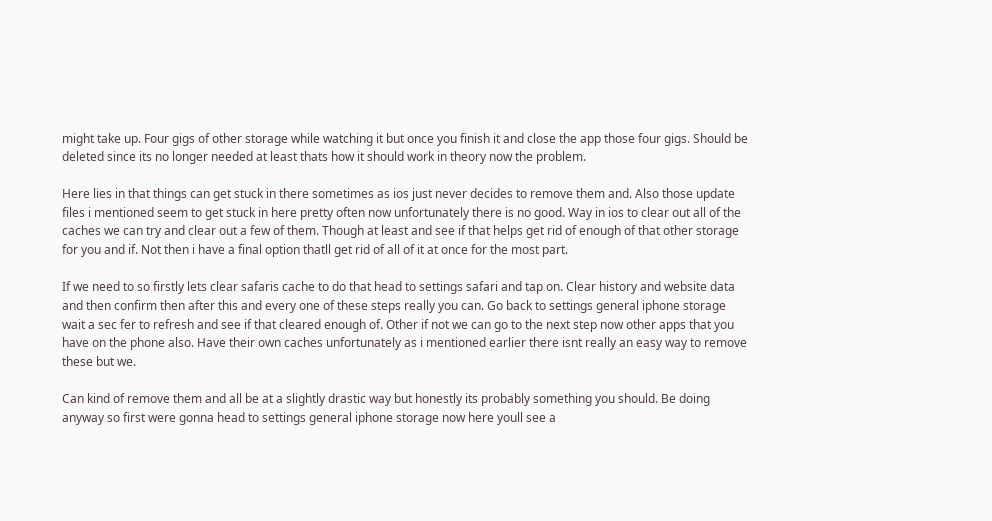might take up. Four gigs of other storage while watching it but once you finish it and close the app those four gigs. Should be deleted since its no longer needed at least thats how it should work in theory now the problem.

Here lies in that things can get stuck in there sometimes as ios just never decides to remove them and. Also those update files i mentioned seem to get stuck in here pretty often now unfortunately there is no good. Way in ios to clear out all of the caches we can try and clear out a few of them. Though at least and see if that helps get rid of enough of that other storage for you and if. Not then i have a final option thatll get rid of all of it at once for the most part.

If we need to so firstly lets clear safaris cache to do that head to settings safari and tap on. Clear history and website data and then confirm then after this and every one of these steps really you can. Go back to settings general iphone storage wait a sec fer to refresh and see if that cleared enough of. Other if not we can go to the next step now other apps that you have on the phone also. Have their own caches unfortunately as i mentioned earlier there isnt really an easy way to remove these but we.

Can kind of remove them and all be at a slightly drastic way but honestly its probably something you should. Be doing anyway so first were gonna head to settings general iphone storage now here youll see a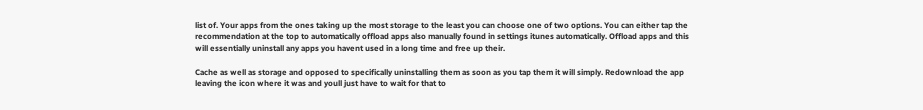list of. Your apps from the ones taking up the most storage to the least you can choose one of two options. You can either tap the recommendation at the top to automatically offload apps also manually found in settings itunes automatically. Offload apps and this will essentially uninstall any apps you havent used in a long time and free up their.

Cache as well as storage and opposed to specifically uninstalling them as soon as you tap them it will simply. Redownload the app leaving the icon where it was and youll just have to wait for that to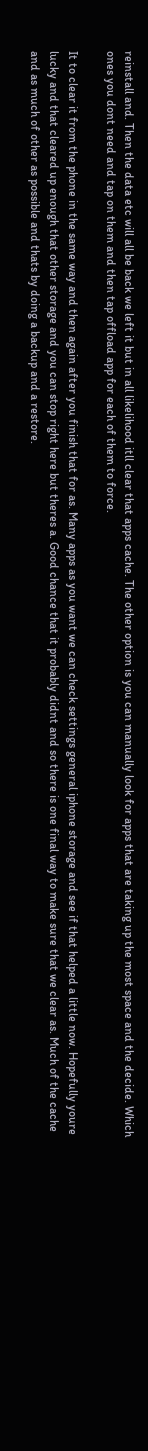reinstall and. Then the data etc will all be back we left it but in all likelihood itll clear that apps cache. The other option is you can manually look for apps that are taking up the most space and the decide. Which ones you dont need and tap on them and then tap offload app for each of them to force.

It to clear it from the phone in the same way and then again after you finish that for as. Many apps as you want we can check settings general iphone storage and see if that helped a little now. Hopefully youre lucky and that cleared up enough that other storage and you can stop right here but theres a. Good chance that it probably didnt and so there is one final way to make sure that we clear as. Much of the cache and as much of other as possible and thats by doing a backup and a restore.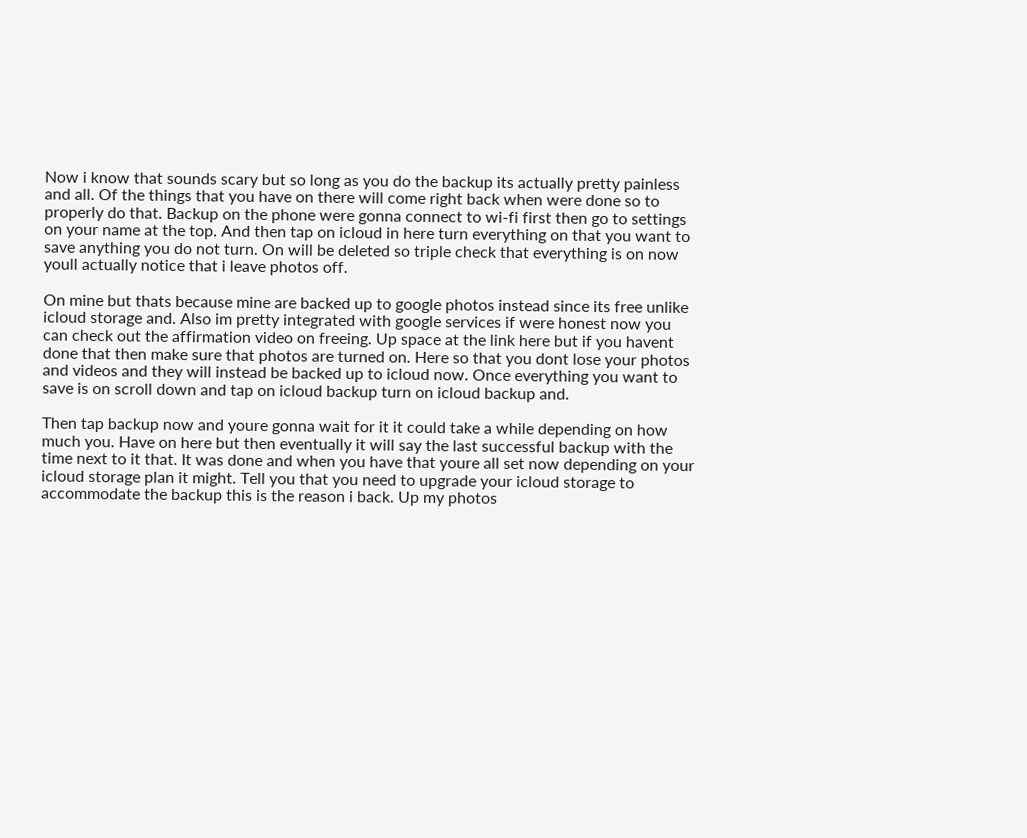Now i know that sounds scary but so long as you do the backup its actually pretty painless and all. Of the things that you have on there will come right back when were done so to properly do that. Backup on the phone were gonna connect to wi-fi first then go to settings on your name at the top. And then tap on icloud in here turn everything on that you want to save anything you do not turn. On will be deleted so triple check that everything is on now youll actually notice that i leave photos off.

On mine but thats because mine are backed up to google photos instead since its free unlike icloud storage and. Also im pretty integrated with google services if were honest now you can check out the affirmation video on freeing. Up space at the link here but if you havent done that then make sure that photos are turned on. Here so that you dont lose your photos and videos and they will instead be backed up to icloud now. Once everything you want to save is on scroll down and tap on icloud backup turn on icloud backup and.

Then tap backup now and youre gonna wait for it it could take a while depending on how much you. Have on here but then eventually it will say the last successful backup with the time next to it that. It was done and when you have that youre all set now depending on your icloud storage plan it might. Tell you that you need to upgrade your icloud storage to accommodate the backup this is the reason i back. Up my photos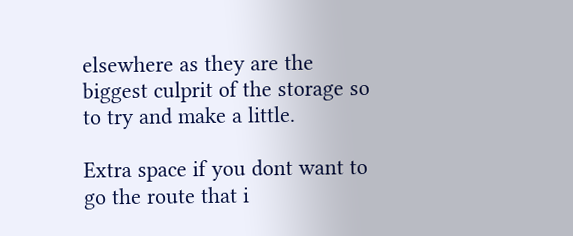elsewhere as they are the biggest culprit of the storage so to try and make a little.

Extra space if you dont want to go the route that i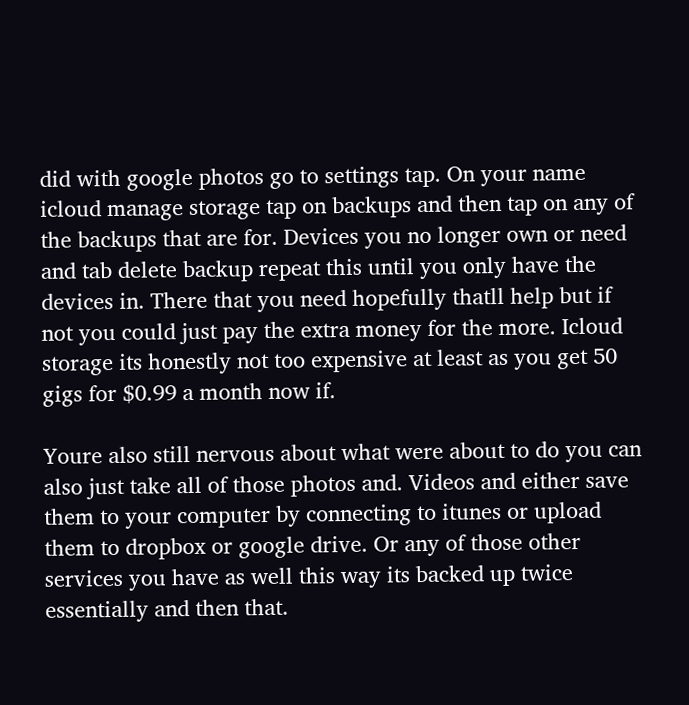did with google photos go to settings tap. On your name icloud manage storage tap on backups and then tap on any of the backups that are for. Devices you no longer own or need and tab delete backup repeat this until you only have the devices in. There that you need hopefully thatll help but if not you could just pay the extra money for the more. Icloud storage its honestly not too expensive at least as you get 50 gigs for $0.99 a month now if.

Youre also still nervous about what were about to do you can also just take all of those photos and. Videos and either save them to your computer by connecting to itunes or upload them to dropbox or google drive. Or any of those other services you have as well this way its backed up twice essentially and then that.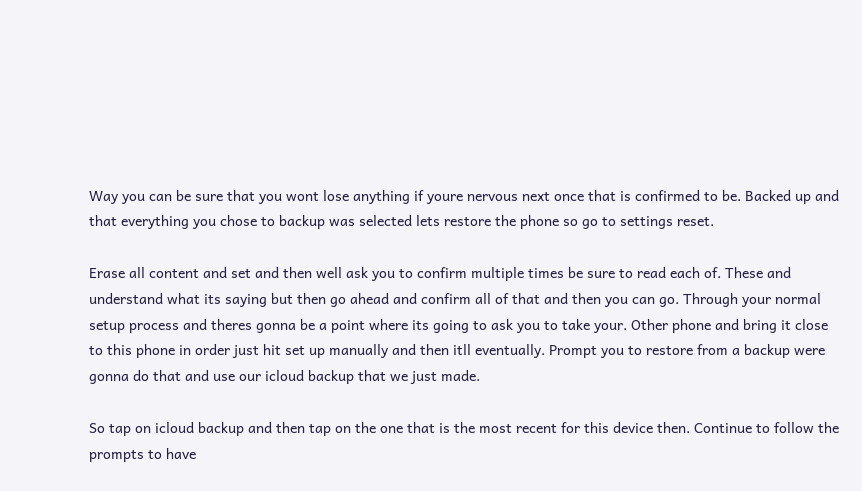Way you can be sure that you wont lose anything if youre nervous next once that is confirmed to be. Backed up and that everything you chose to backup was selected lets restore the phone so go to settings reset.

Erase all content and set and then well ask you to confirm multiple times be sure to read each of. These and understand what its saying but then go ahead and confirm all of that and then you can go. Through your normal setup process and theres gonna be a point where its going to ask you to take your. Other phone and bring it close to this phone in order just hit set up manually and then itll eventually. Prompt you to restore from a backup were gonna do that and use our icloud backup that we just made.

So tap on icloud backup and then tap on the one that is the most recent for this device then. Continue to follow the prompts to have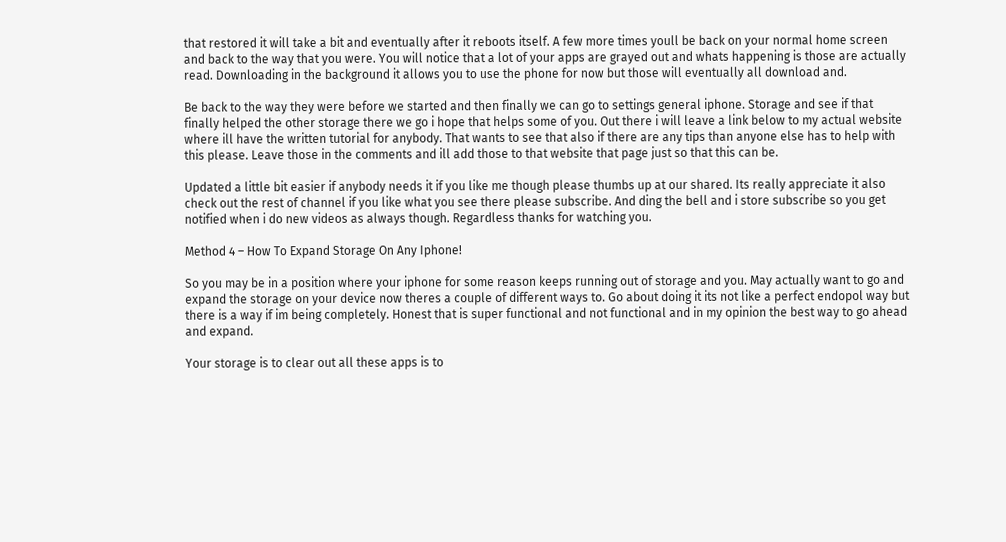that restored it will take a bit and eventually after it reboots itself. A few more times youll be back on your normal home screen and back to the way that you were. You will notice that a lot of your apps are grayed out and whats happening is those are actually read. Downloading in the background it allows you to use the phone for now but those will eventually all download and.

Be back to the way they were before we started and then finally we can go to settings general iphone. Storage and see if that finally helped the other storage there we go i hope that helps some of you. Out there i will leave a link below to my actual website where ill have the written tutorial for anybody. That wants to see that also if there are any tips than anyone else has to help with this please. Leave those in the comments and ill add those to that website that page just so that this can be.

Updated a little bit easier if anybody needs it if you like me though please thumbs up at our shared. Its really appreciate it also check out the rest of channel if you like what you see there please subscribe. And ding the bell and i store subscribe so you get notified when i do new videos as always though. Regardless thanks for watching you.

Method 4 – How To Expand Storage On Any Iphone!

So you may be in a position where your iphone for some reason keeps running out of storage and you. May actually want to go and expand the storage on your device now theres a couple of different ways to. Go about doing it its not like a perfect endopol way but there is a way if im being completely. Honest that is super functional and not functional and in my opinion the best way to go ahead and expand.

Your storage is to clear out all these apps is to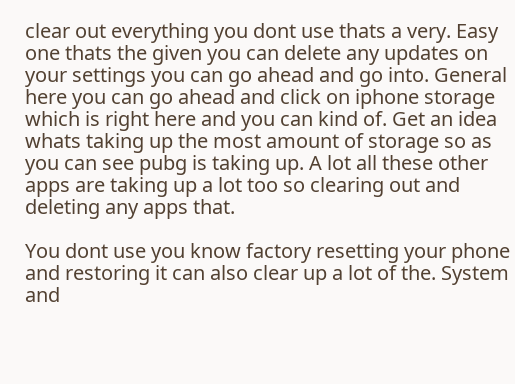clear out everything you dont use thats a very. Easy one thats the given you can delete any updates on your settings you can go ahead and go into. General here you can go ahead and click on iphone storage which is right here and you can kind of. Get an idea whats taking up the most amount of storage so as you can see pubg is taking up. A lot all these other apps are taking up a lot too so clearing out and deleting any apps that.

You dont use you know factory resetting your phone and restoring it can also clear up a lot of the. System and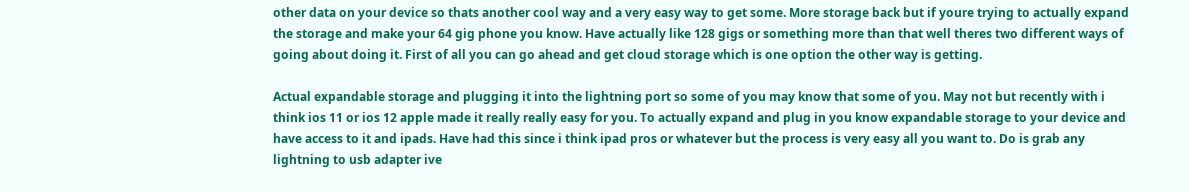other data on your device so thats another cool way and a very easy way to get some. More storage back but if youre trying to actually expand the storage and make your 64 gig phone you know. Have actually like 128 gigs or something more than that well theres two different ways of going about doing it. First of all you can go ahead and get cloud storage which is one option the other way is getting.

Actual expandable storage and plugging it into the lightning port so some of you may know that some of you. May not but recently with i think ios 11 or ios 12 apple made it really really easy for you. To actually expand and plug in you know expandable storage to your device and have access to it and ipads. Have had this since i think ipad pros or whatever but the process is very easy all you want to. Do is grab any lightning to usb adapter ive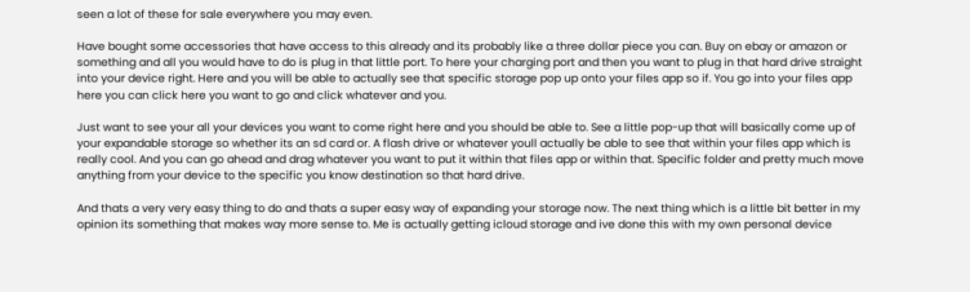seen a lot of these for sale everywhere you may even.

Have bought some accessories that have access to this already and its probably like a three dollar piece you can. Buy on ebay or amazon or something and all you would have to do is plug in that little port. To here your charging port and then you want to plug in that hard drive straight into your device right. Here and you will be able to actually see that specific storage pop up onto your files app so if. You go into your files app here you can click here you want to go and click whatever and you.

Just want to see your all your devices you want to come right here and you should be able to. See a little pop-up that will basically come up of your expandable storage so whether its an sd card or. A flash drive or whatever youll actually be able to see that within your files app which is really cool. And you can go ahead and drag whatever you want to put it within that files app or within that. Specific folder and pretty much move anything from your device to the specific you know destination so that hard drive.

And thats a very very easy thing to do and thats a super easy way of expanding your storage now. The next thing which is a little bit better in my opinion its something that makes way more sense to. Me is actually getting icloud storage and ive done this with my own personal device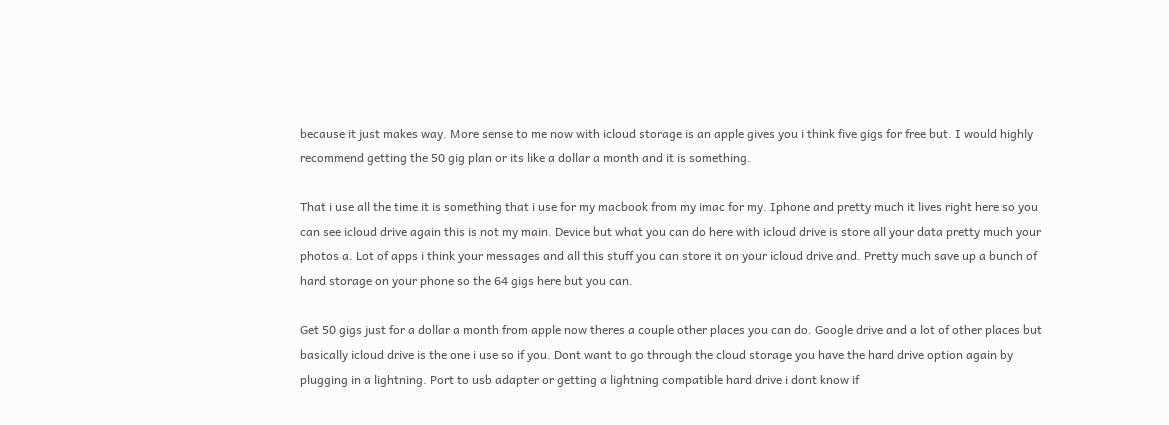because it just makes way. More sense to me now with icloud storage is an apple gives you i think five gigs for free but. I would highly recommend getting the 50 gig plan or its like a dollar a month and it is something.

That i use all the time it is something that i use for my macbook from my imac for my. Iphone and pretty much it lives right here so you can see icloud drive again this is not my main. Device but what you can do here with icloud drive is store all your data pretty much your photos a. Lot of apps i think your messages and all this stuff you can store it on your icloud drive and. Pretty much save up a bunch of hard storage on your phone so the 64 gigs here but you can.

Get 50 gigs just for a dollar a month from apple now theres a couple other places you can do. Google drive and a lot of other places but basically icloud drive is the one i use so if you. Dont want to go through the cloud storage you have the hard drive option again by plugging in a lightning. Port to usb adapter or getting a lightning compatible hard drive i dont know if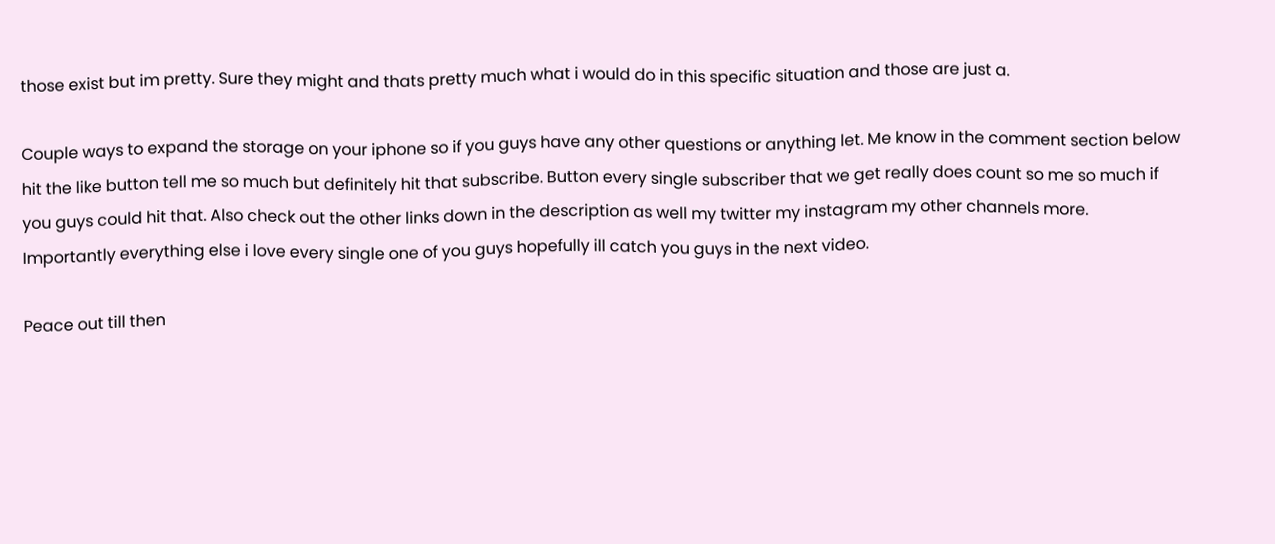those exist but im pretty. Sure they might and thats pretty much what i would do in this specific situation and those are just a.

Couple ways to expand the storage on your iphone so if you guys have any other questions or anything let. Me know in the comment section below hit the like button tell me so much but definitely hit that subscribe. Button every single subscriber that we get really does count so me so much if you guys could hit that. Also check out the other links down in the description as well my twitter my instagram my other channels more. Importantly everything else i love every single one of you guys hopefully ill catch you guys in the next video.

Peace out till then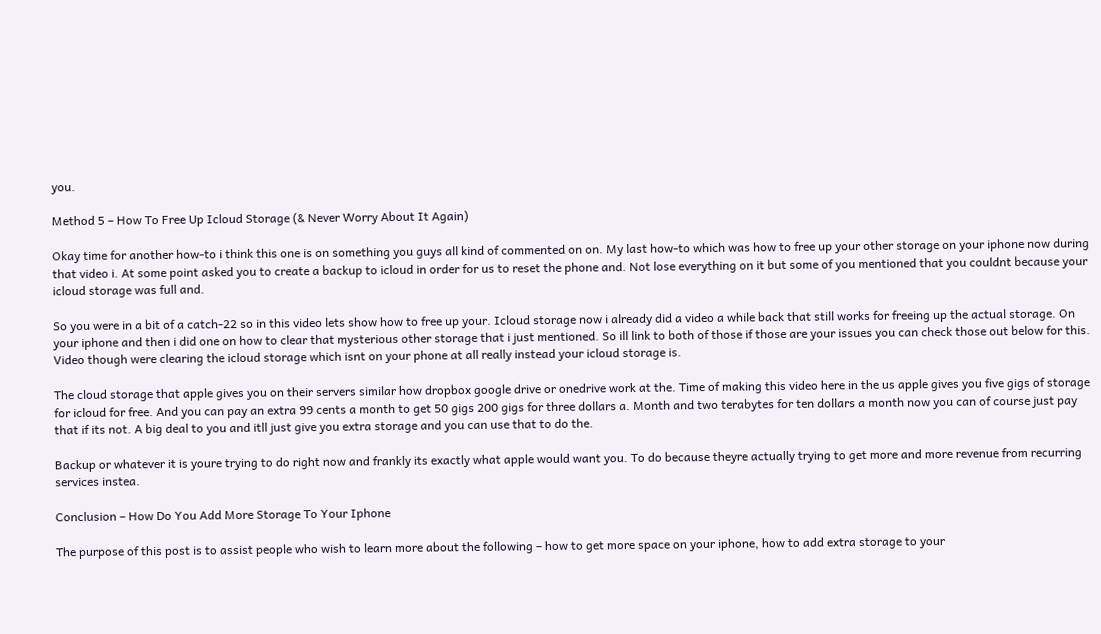you.

Method 5 – How To Free Up Icloud Storage (& Never Worry About It Again)

Okay time for another how-to i think this one is on something you guys all kind of commented on on. My last how-to which was how to free up your other storage on your iphone now during that video i. At some point asked you to create a backup to icloud in order for us to reset the phone and. Not lose everything on it but some of you mentioned that you couldnt because your icloud storage was full and.

So you were in a bit of a catch-22 so in this video lets show how to free up your. Icloud storage now i already did a video a while back that still works for freeing up the actual storage. On your iphone and then i did one on how to clear that mysterious other storage that i just mentioned. So ill link to both of those if those are your issues you can check those out below for this. Video though were clearing the icloud storage which isnt on your phone at all really instead your icloud storage is.

The cloud storage that apple gives you on their servers similar how dropbox google drive or onedrive work at the. Time of making this video here in the us apple gives you five gigs of storage for icloud for free. And you can pay an extra 99 cents a month to get 50 gigs 200 gigs for three dollars a. Month and two terabytes for ten dollars a month now you can of course just pay that if its not. A big deal to you and itll just give you extra storage and you can use that to do the.

Backup or whatever it is youre trying to do right now and frankly its exactly what apple would want you. To do because theyre actually trying to get more and more revenue from recurring services instea.

Conclusion – How Do You Add More Storage To Your Iphone

The purpose of this post is to assist people who wish to learn more about the following – how to get more space on your iphone, how to add extra storage to your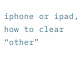iphone or ipad, how to clear “other”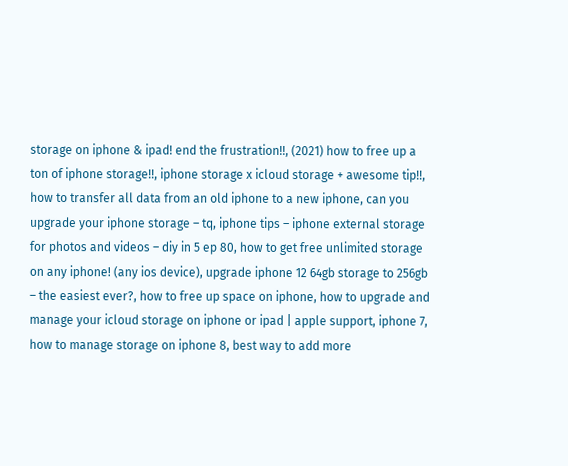storage on iphone & ipad! end the frustration!!, (2021) how to free up a ton of iphone storage!!, iphone storage x icloud storage + awesome tip!!, how to transfer all data from an old iphone to a new iphone, can you upgrade your iphone storage – tq, iphone tips – iphone external storage for photos and videos – diy in 5 ep 80, how to get free unlimited storage on any iphone! (any ios device), upgrade iphone 12 64gb storage to 256gb – the easiest ever?, how to free up space on iphone, how to upgrade and manage your icloud storage on iphone or ipad | apple support, iphone 7, how to manage storage on iphone 8, best way to add more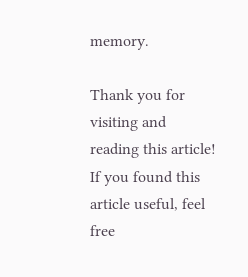memory.

Thank you for visiting and reading this article! If you found this article useful, feel free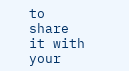to share it with your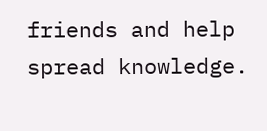friends and help spread knowledge.